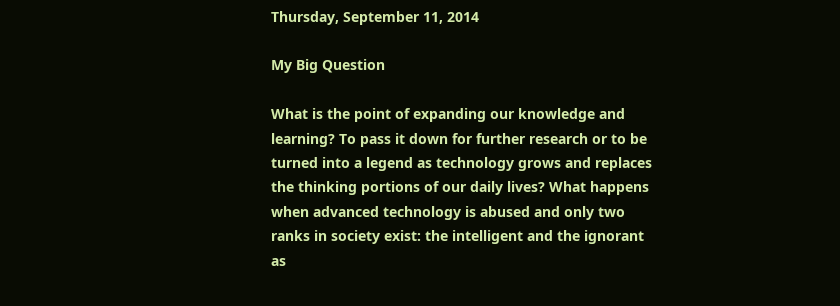Thursday, September 11, 2014

My Big Question

What is the point of expanding our knowledge and learning? To pass it down for further research or to be turned into a legend as technology grows and replaces the thinking portions of our daily lives? What happens when advanced technology is abused and only two ranks in society exist: the intelligent and the ignorant as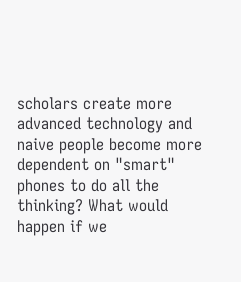scholars create more advanced technology and naive people become more dependent on "smart" phones to do all the thinking? What would happen if we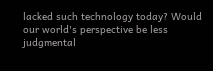lacked such technology today? Would our world's perspective be less judgmental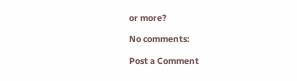or more?

No comments:

Post a Comment